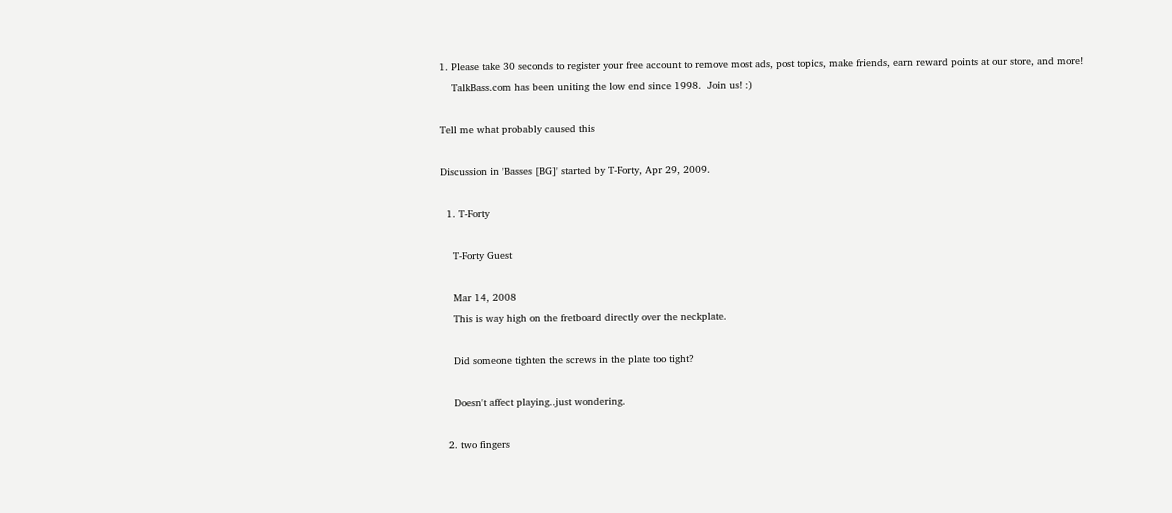1. Please take 30 seconds to register your free account to remove most ads, post topics, make friends, earn reward points at our store, and more!
    TalkBass.com has been uniting the low end since 1998.  Join us! :)

Tell me what probably caused this

Discussion in 'Basses [BG]' started by T-Forty, Apr 29, 2009.

  1. T-Forty

    T-Forty Guest

    Mar 14, 2008
    This is way high on the fretboard directly over the neckplate.

    Did someone tighten the screws in the plate too tight?

    Doesn't affect playing..just wondering.

  2. two fingers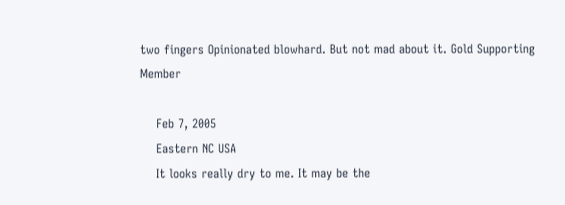two fingers Opinionated blowhard. But not mad about it. Gold Supporting Member

    Feb 7, 2005
    Eastern NC USA
    It looks really dry to me. It may be the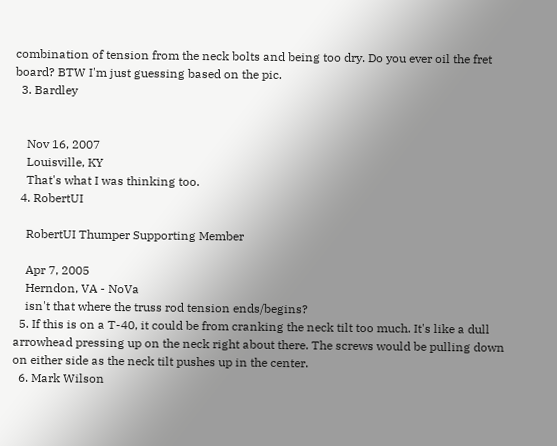combination of tension from the neck bolts and being too dry. Do you ever oil the fret board? BTW I'm just guessing based on the pic.
  3. Bardley


    Nov 16, 2007
    Louisville, KY
    That's what I was thinking too.
  4. RobertUI

    RobertUI Thumper Supporting Member

    Apr 7, 2005
    Herndon, VA - NoVa
    isn't that where the truss rod tension ends/begins?
  5. If this is on a T-40, it could be from cranking the neck tilt too much. It's like a dull arrowhead pressing up on the neck right about there. The screws would be pulling down on either side as the neck tilt pushes up in the center.
  6. Mark Wilson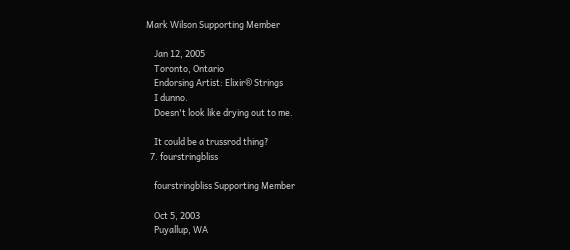Mark Wilson Supporting Member

    Jan 12, 2005
    Toronto, Ontario
    Endorsing Artist: Elixir® Strings
    I dunno.
    Doesn't look like drying out to me.

    It could be a trussrod thing?
  7. fourstringbliss

    fourstringbliss Supporting Member

    Oct 5, 2003
    Puyallup, WA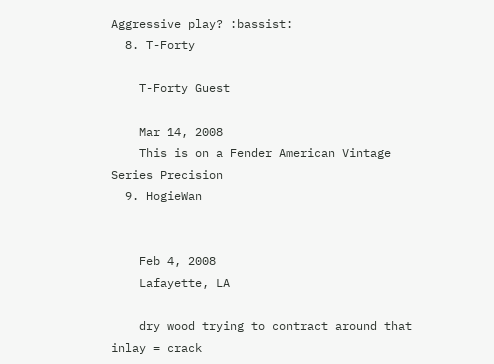Aggressive play? :bassist:
  8. T-Forty

    T-Forty Guest

    Mar 14, 2008
    This is on a Fender American Vintage Series Precision
  9. HogieWan


    Feb 4, 2008
    Lafayette, LA

    dry wood trying to contract around that inlay = crack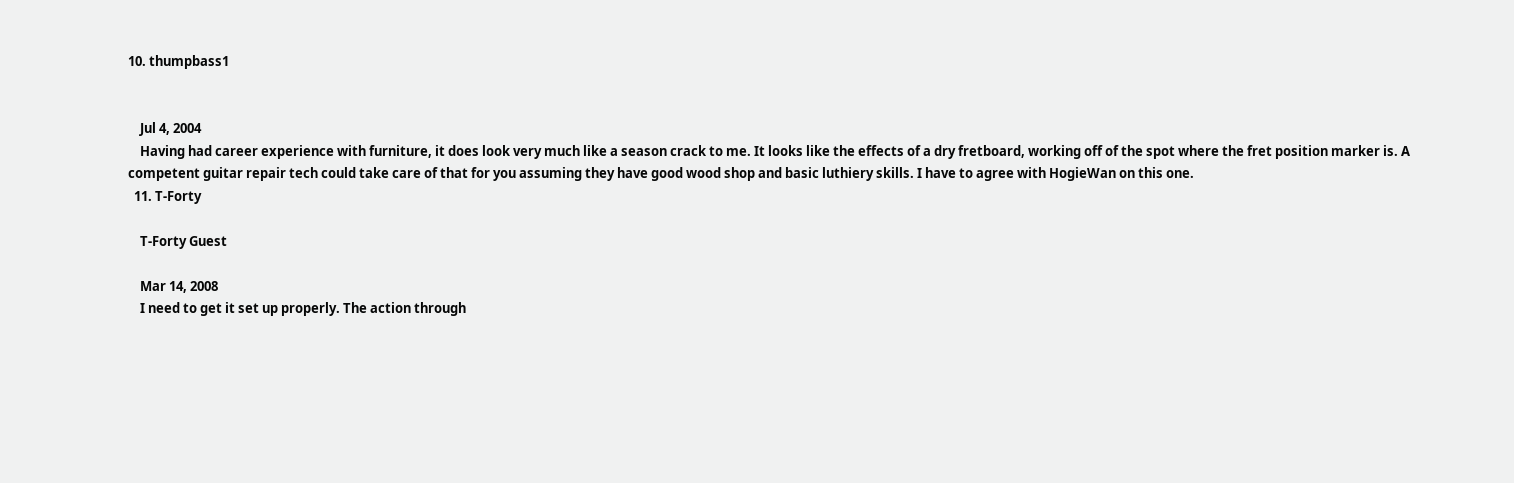10. thumpbass1


    Jul 4, 2004
    Having had career experience with furniture, it does look very much like a season crack to me. It looks like the effects of a dry fretboard, working off of the spot where the fret position marker is. A competent guitar repair tech could take care of that for you assuming they have good wood shop and basic luthiery skills. I have to agree with HogieWan on this one.
  11. T-Forty

    T-Forty Guest

    Mar 14, 2008
    I need to get it set up properly. The action through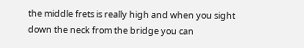the middle frets is really high and when you sight down the neck from the bridge you can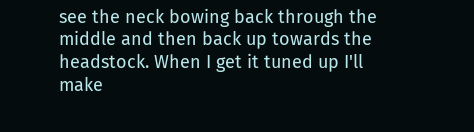see the neck bowing back through the middle and then back up towards the headstock. When I get it tuned up I'll make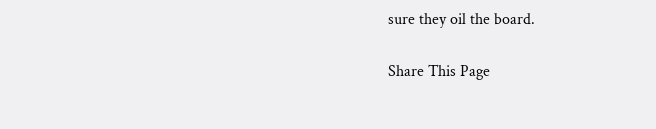sure they oil the board.

Share This Page